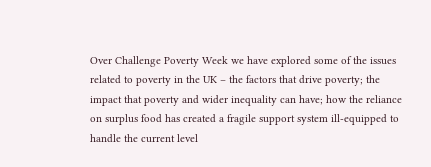Over Challenge Poverty Week we have explored some of the issues related to poverty in the UK – the factors that drive poverty; the impact that poverty and wider inequality can have; how the reliance on surplus food has created a fragile support system ill-equipped to handle the current level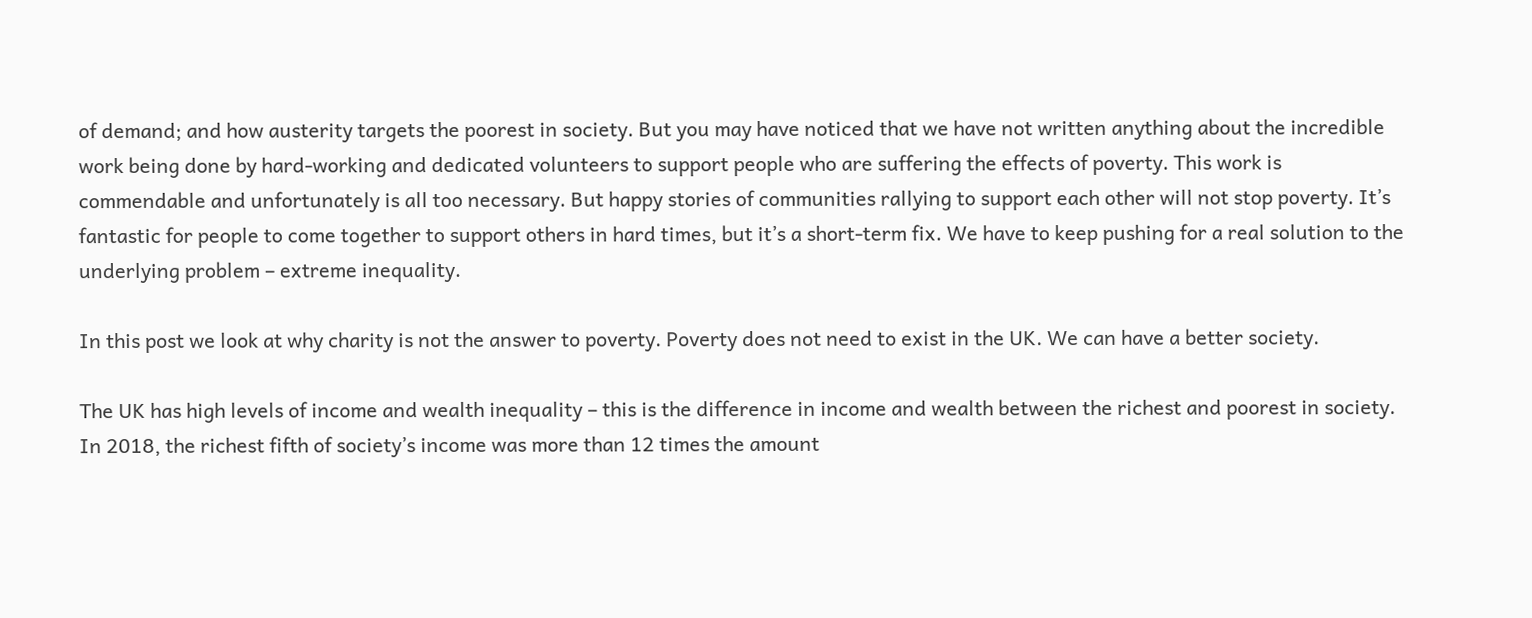of demand; and how austerity targets the poorest in society. But you may have noticed that we have not written anything about the incredible work being done by hard-working and dedicated volunteers to support people who are suffering the effects of poverty. This work is commendable and unfortunately is all too necessary. But happy stories of communities rallying to support each other will not stop poverty. It’s fantastic for people to come together to support others in hard times, but it’s a short-term fix. We have to keep pushing for a real solution to the underlying problem – extreme inequality.

In this post we look at why charity is not the answer to poverty. Poverty does not need to exist in the UK. We can have a better society.

The UK has high levels of income and wealth inequality – this is the difference in income and wealth between the richest and poorest in society. In 2018, the richest fifth of society’s income was more than 12 times the amount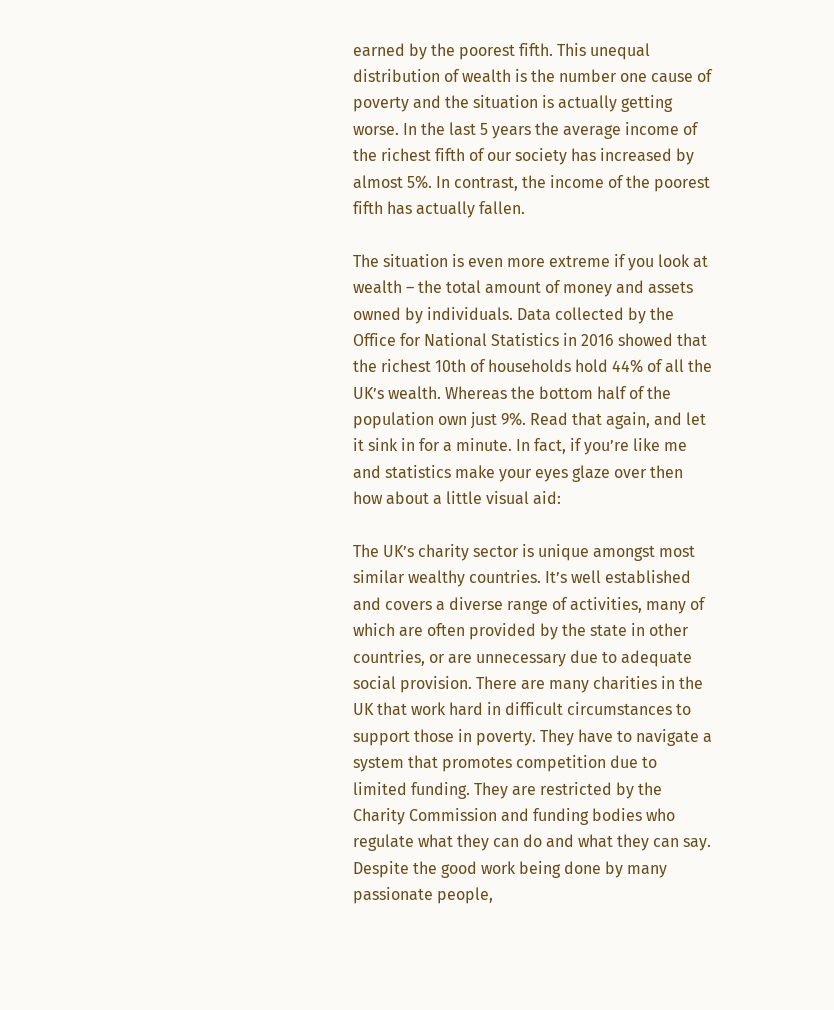earned by the poorest fifth. This unequal distribution of wealth is the number one cause of poverty and the situation is actually getting worse. In the last 5 years the average income of the richest fifth of our society has increased by almost 5%. In contrast, the income of the poorest fifth has actually fallen.

The situation is even more extreme if you look at wealth – the total amount of money and assets owned by individuals. Data collected by the Office for National Statistics in 2016 showed that the richest 10th of households hold 44% of all the UK’s wealth. Whereas the bottom half of the population own just 9%. Read that again, and let it sink in for a minute. In fact, if you’re like me and statistics make your eyes glaze over then how about a little visual aid:

The UK’s charity sector is unique amongst most similar wealthy countries. It’s well established and covers a diverse range of activities, many of which are often provided by the state in other countries, or are unnecessary due to adequate social provision. There are many charities in the UK that work hard in difficult circumstances to support those in poverty. They have to navigate a system that promotes competition due to limited funding. They are restricted by the Charity Commission and funding bodies who regulate what they can do and what they can say. Despite the good work being done by many passionate people,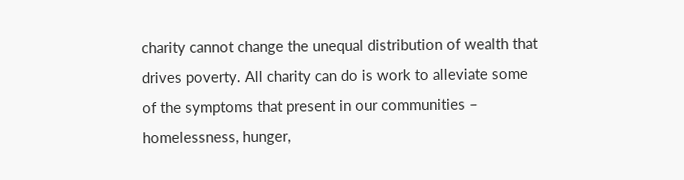charity cannot change the unequal distribution of wealth that drives poverty. All charity can do is work to alleviate some of the symptoms that present in our communities – homelessness, hunger,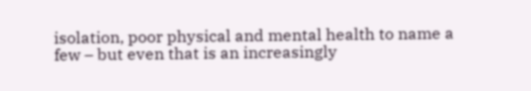isolation, poor physical and mental health to name a few – but even that is an increasingly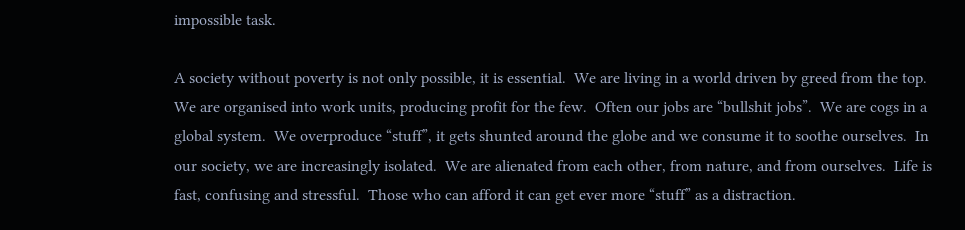impossible task.

A society without poverty is not only possible, it is essential.  We are living in a world driven by greed from the top.  We are organised into work units, producing profit for the few.  Often our jobs are “bullshit jobs”.  We are cogs in a global system.  We overproduce “stuff”, it gets shunted around the globe and we consume it to soothe ourselves.  In our society, we are increasingly isolated.  We are alienated from each other, from nature, and from ourselves.  Life is fast, confusing and stressful.  Those who can afford it can get ever more “stuff” as a distraction.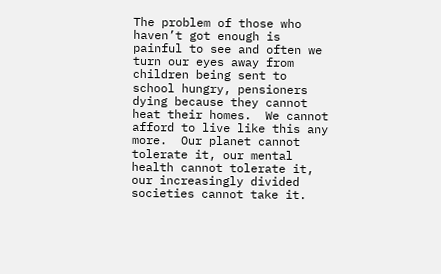The problem of those who haven’t got enough is painful to see and often we turn our eyes away from children being sent to school hungry, pensioners dying because they cannot heat their homes.  We cannot afford to live like this any more.  Our planet cannot tolerate it, our mental health cannot tolerate it, our increasingly divided societies cannot take it.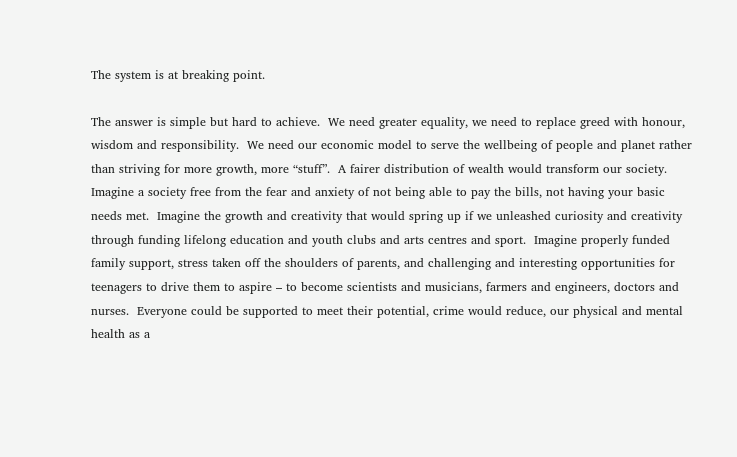The system is at breaking point.

The answer is simple but hard to achieve.  We need greater equality, we need to replace greed with honour, wisdom and responsibility.  We need our economic model to serve the wellbeing of people and planet rather than striving for more growth, more “stuff”.  A fairer distribution of wealth would transform our society. Imagine a society free from the fear and anxiety of not being able to pay the bills, not having your basic needs met.  Imagine the growth and creativity that would spring up if we unleashed curiosity and creativity through funding lifelong education and youth clubs and arts centres and sport.  Imagine properly funded family support, stress taken off the shoulders of parents, and challenging and interesting opportunities for teenagers to drive them to aspire – to become scientists and musicians, farmers and engineers, doctors and nurses.  Everyone could be supported to meet their potential, crime would reduce, our physical and mental health as a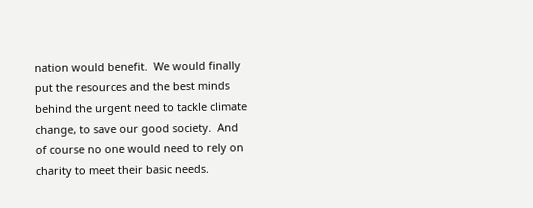nation would benefit.  We would finally put the resources and the best minds behind the urgent need to tackle climate change, to save our good society.  And of course no one would need to rely on charity to meet their basic needs.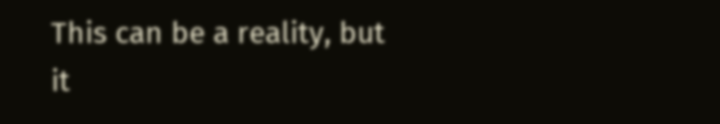This can be a reality, but it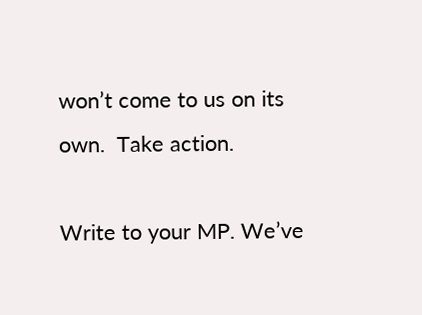won’t come to us on its own.  Take action.

Write to your MP. We’ve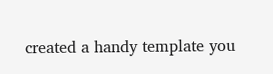created a handy template you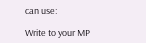can use:

Write to your MP